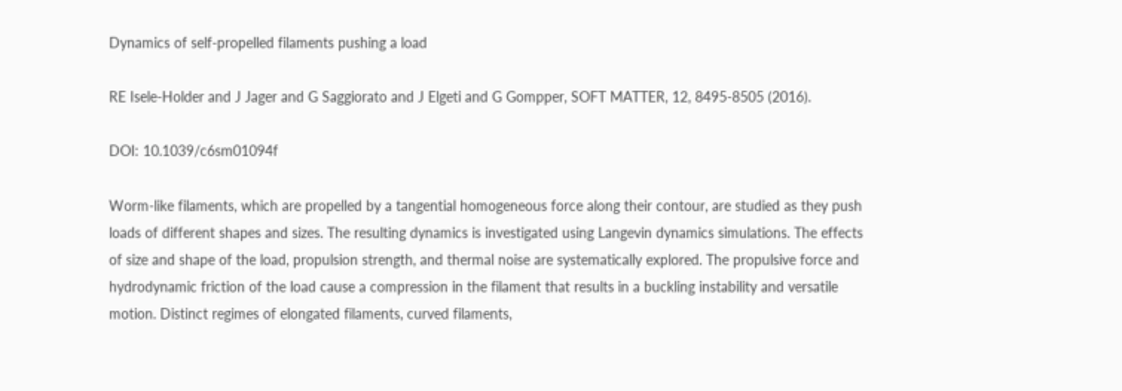Dynamics of self-propelled filaments pushing a load

RE Isele-Holder and J Jager and G Saggiorato and J Elgeti and G Gompper, SOFT MATTER, 12, 8495-8505 (2016).

DOI: 10.1039/c6sm01094f

Worm-like filaments, which are propelled by a tangential homogeneous force along their contour, are studied as they push loads of different shapes and sizes. The resulting dynamics is investigated using Langevin dynamics simulations. The effects of size and shape of the load, propulsion strength, and thermal noise are systematically explored. The propulsive force and hydrodynamic friction of the load cause a compression in the filament that results in a buckling instability and versatile motion. Distinct regimes of elongated filaments, curved filaments,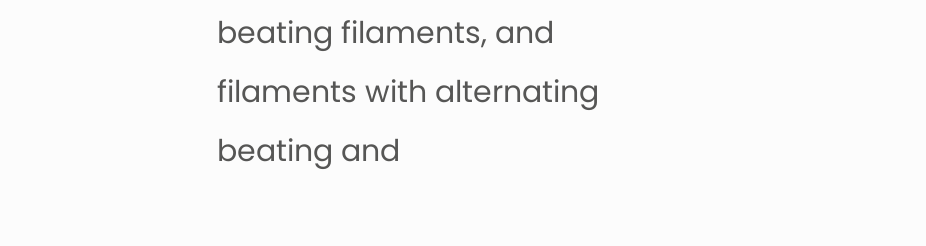beating filaments, and filaments with alternating beating and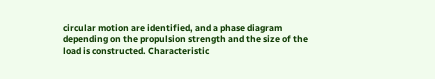circular motion are identified, and a phase diagram depending on the propulsion strength and the size of the load is constructed. Characteristic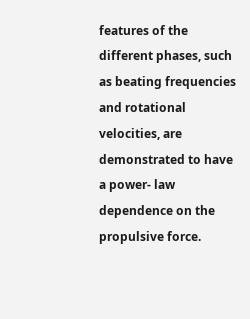features of the different phases, such as beating frequencies and rotational velocities, are demonstrated to have a power- law dependence on the propulsive force.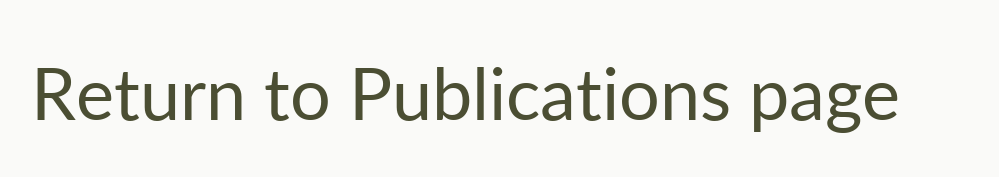Return to Publications page